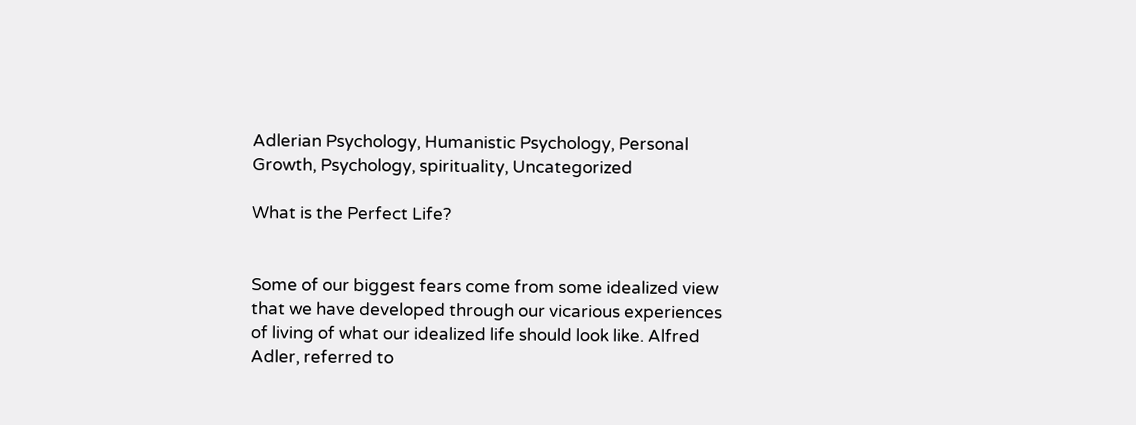Adlerian Psychology, Humanistic Psychology, Personal Growth, Psychology, spirituality, Uncategorized

What is the Perfect Life?


Some of our biggest fears come from some idealized view that we have developed through our vicarious experiences of living of what our idealized life should look like. Alfred Adler, referred to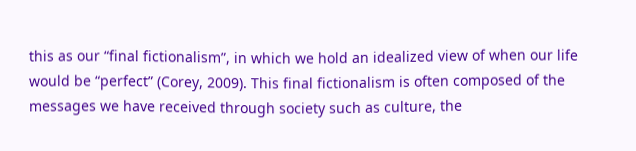this as our “final fictionalism”, in which we hold an idealized view of when our life would be “perfect” (Corey, 2009). This final fictionalism is often composed of the messages we have received through society such as culture, the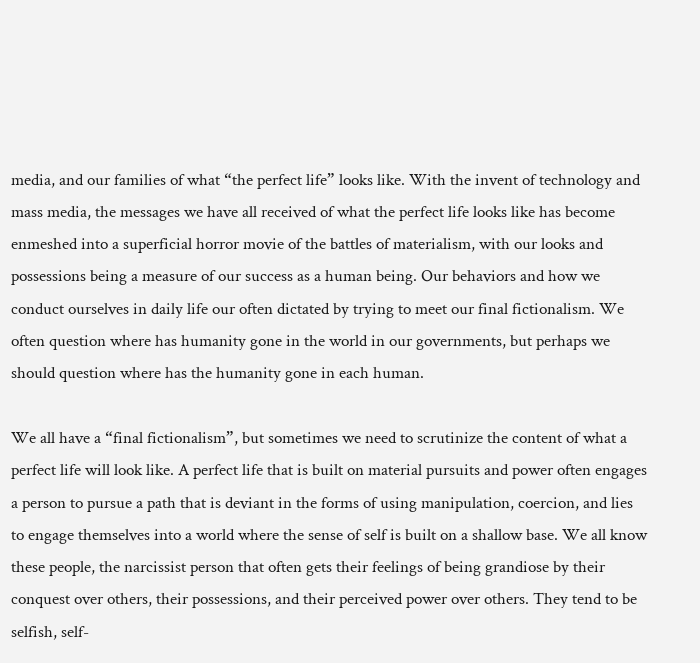media, and our families of what “the perfect life” looks like. With the invent of technology and mass media, the messages we have all received of what the perfect life looks like has become enmeshed into a superficial horror movie of the battles of materialism, with our looks and possessions being a measure of our success as a human being. Our behaviors and how we conduct ourselves in daily life our often dictated by trying to meet our final fictionalism. We often question where has humanity gone in the world in our governments, but perhaps we should question where has the humanity gone in each human.

We all have a “final fictionalism”, but sometimes we need to scrutinize the content of what a perfect life will look like. A perfect life that is built on material pursuits and power often engages a person to pursue a path that is deviant in the forms of using manipulation, coercion, and lies to engage themselves into a world where the sense of self is built on a shallow base. We all know these people, the narcissist person that often gets their feelings of being grandiose by their conquest over others, their possessions, and their perceived power over others. They tend to be selfish, self-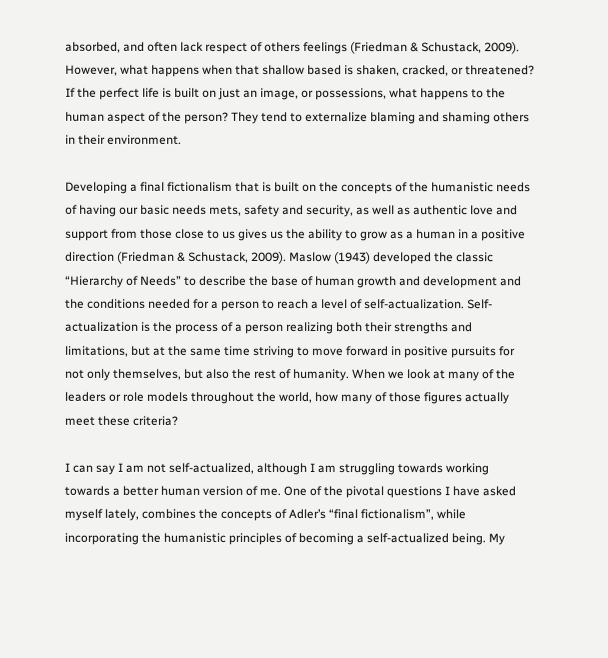absorbed, and often lack respect of others feelings (Friedman & Schustack, 2009). However, what happens when that shallow based is shaken, cracked, or threatened? If the perfect life is built on just an image, or possessions, what happens to the human aspect of the person? They tend to externalize blaming and shaming others in their environment.

Developing a final fictionalism that is built on the concepts of the humanistic needs of having our basic needs mets, safety and security, as well as authentic love and support from those close to us gives us the ability to grow as a human in a positive direction (Friedman & Schustack, 2009). Maslow (1943) developed the classic “Hierarchy of Needs” to describe the base of human growth and development and the conditions needed for a person to reach a level of self-actualization. Self-actualization is the process of a person realizing both their strengths and limitations, but at the same time striving to move forward in positive pursuits for not only themselves, but also the rest of humanity. When we look at many of the leaders or role models throughout the world, how many of those figures actually meet these criteria?

I can say I am not self-actualized, although I am struggling towards working towards a better human version of me. One of the pivotal questions I have asked myself lately, combines the concepts of Adler’s “final fictionalism”, while incorporating the humanistic principles of becoming a self-actualized being. My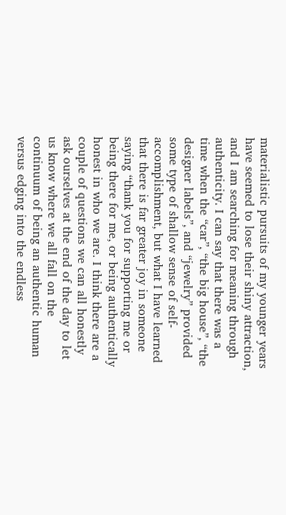materialistic pursuits of my younger years have seemed to lose their shiny attraction, and I am searching for meaning through authenticity. I can say that there was a time when the “car”, “the big house”, “the designer labels”, and “jewelry” provided some type of shallow sense of self-accomplishment, but what I have learned that there is far greater joy in someone saying “thank you for supporting me or being there for me, or being authentically honest in who we are. I think there are a couple of questions we can all honestly ask ourselves at the end of the day to let us know where we all fall on the continuum of being an authentic human versus edging into the endless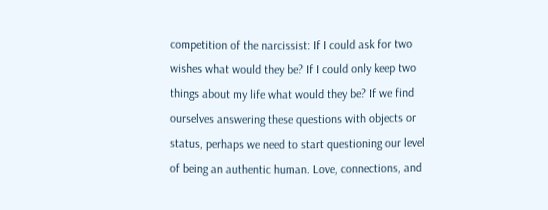competition of the narcissist: If I could ask for two wishes what would they be? If I could only keep two things about my life what would they be? If we find ourselves answering these questions with objects or status, perhaps we need to start questioning our level of being an authentic human. Love, connections, and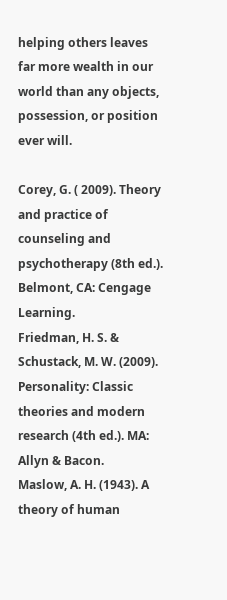helping others leaves far more wealth in our world than any objects, possession, or position ever will.

Corey, G. ( 2009). Theory and practice of counseling and psychotherapy (8th ed.). Belmont, CA: Cengage Learning.
Friedman, H. S. & Schustack, M. W. (2009). Personality: Classic theories and modern research (4th ed.). MA: Allyn & Bacon.
Maslow, A. H. (1943). A theory of human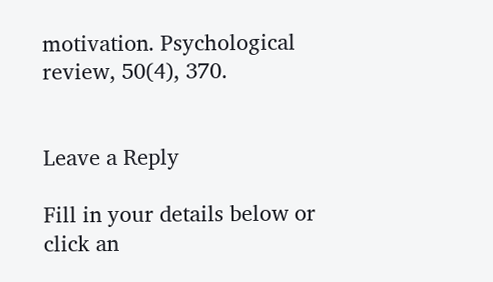motivation. Psychological review, 50(4), 370.


Leave a Reply

Fill in your details below or click an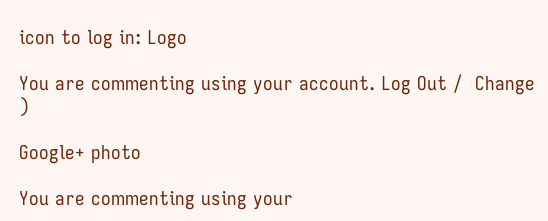icon to log in: Logo

You are commenting using your account. Log Out /  Change )

Google+ photo

You are commenting using your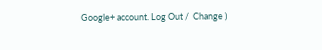Google+ account. Log Out /  Change )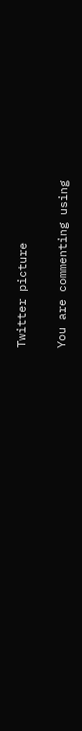Twitter picture

You are commenting using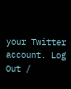your Twitter account. Log Out /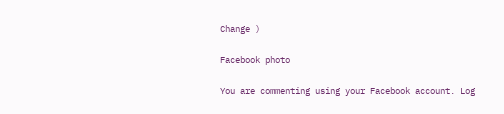Change )

Facebook photo

You are commenting using your Facebook account. Log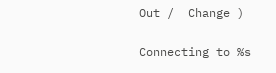Out /  Change )


Connecting to %s